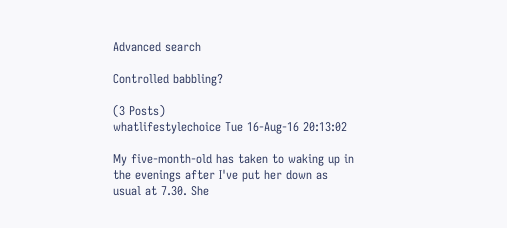Advanced search

Controlled babbling?

(3 Posts)
whatlifestylechoice Tue 16-Aug-16 20:13:02

My five-month-old has taken to waking up in the evenings after I've put her down as usual at 7.30. She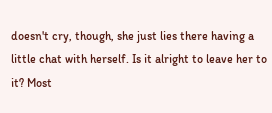doesn't cry, though, she just lies there having a little chat with herself. Is it alright to leave her to it? Most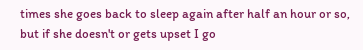times she goes back to sleep again after half an hour or so, but if she doesn't or gets upset I go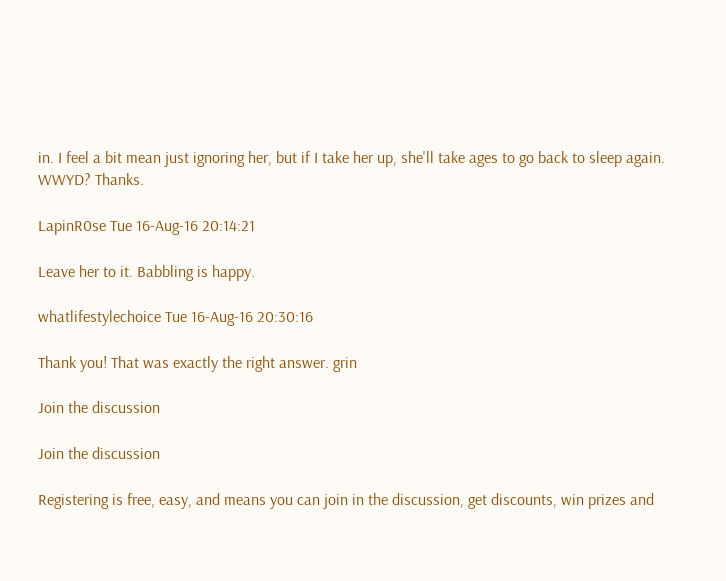in. I feel a bit mean just ignoring her, but if I take her up, she'll take ages to go back to sleep again. WWYD? Thanks.

LapinR0se Tue 16-Aug-16 20:14:21

Leave her to it. Babbling is happy.

whatlifestylechoice Tue 16-Aug-16 20:30:16

Thank you! That was exactly the right answer. grin

Join the discussion

Join the discussion

Registering is free, easy, and means you can join in the discussion, get discounts, win prizes and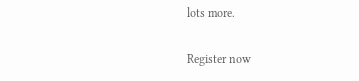lots more.

Register now